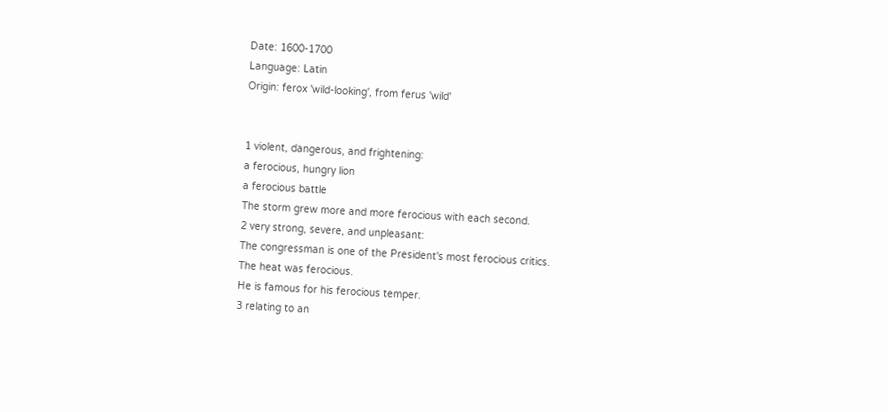Date: 1600-1700
Language: Latin
Origin: ferox 'wild-looking', from ferus 'wild'


1 violent, dangerous, and frightening:
a ferocious, hungry lion
a ferocious battle
The storm grew more and more ferocious with each second.
2 very strong, severe, and unpleasant:
The congressman is one of the President's most ferocious critics.
The heat was ferocious.
He is famous for his ferocious temper.
3 relating to an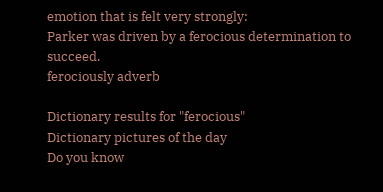emotion that is felt very strongly:
Parker was driven by a ferocious determination to succeed.
ferociously adverb

Dictionary results for "ferocious"
Dictionary pictures of the day
Do you know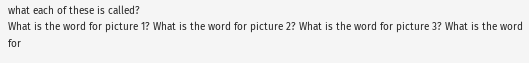what each of these is called?
What is the word for picture 1? What is the word for picture 2? What is the word for picture 3? What is the word for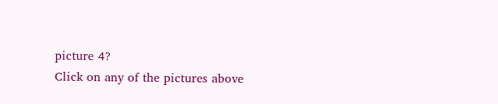picture 4?
Click on any of the pictures above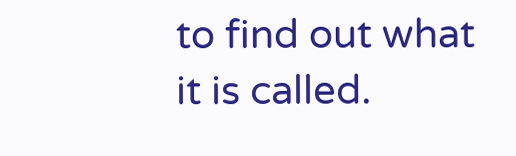to find out what it is called.